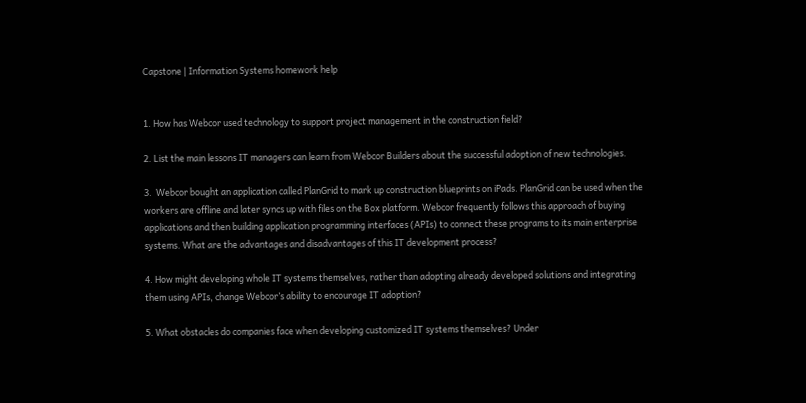Capstone | Information Systems homework help


1. How has Webcor used technology to support project management in the construction field?

2. List the main lessons IT managers can learn from Webcor Builders about the successful adoption of new technologies.

3.  Webcor bought an application called PlanGrid to mark up construction blueprints on iPads. PlanGrid can be used when the workers are offline and later syncs up with files on the Box platform. Webcor frequently follows this approach of buying applications and then building application programming interfaces (APIs) to connect these programs to its main enterprise systems. What are the advantages and disadvantages of this IT development process?

4. How might developing whole IT systems themselves, rather than adopting already developed solutions and integrating them using APIs, change Webcor’s ability to encourage IT adoption?

5. What obstacles do companies face when developing customized IT systems themselves? Under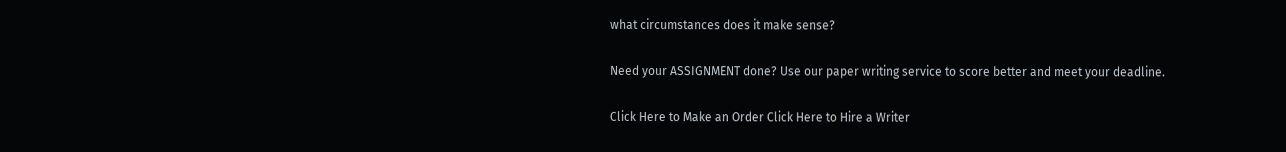what circumstances does it make sense?

Need your ASSIGNMENT done? Use our paper writing service to score better and meet your deadline.

Click Here to Make an Order Click Here to Hire a Writer